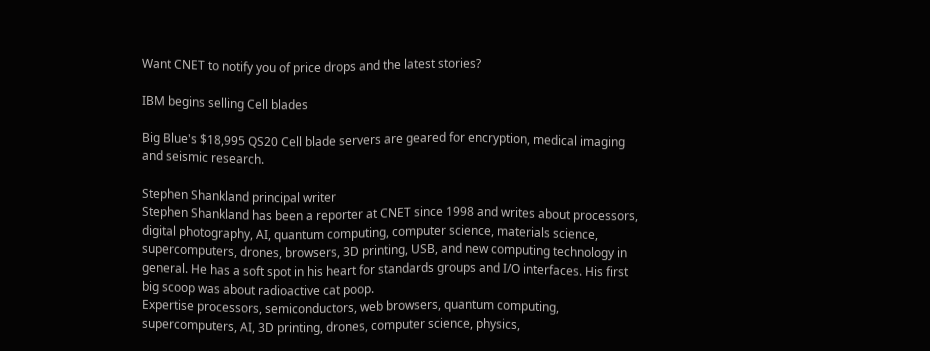Want CNET to notify you of price drops and the latest stories?

IBM begins selling Cell blades

Big Blue's $18,995 QS20 Cell blade servers are geared for encryption, medical imaging and seismic research.

Stephen Shankland principal writer
Stephen Shankland has been a reporter at CNET since 1998 and writes about processors, digital photography, AI, quantum computing, computer science, materials science, supercomputers, drones, browsers, 3D printing, USB, and new computing technology in general. He has a soft spot in his heart for standards groups and I/O interfaces. His first big scoop was about radioactive cat poop.
Expertise processors, semiconductors, web browsers, quantum computing, supercomputers, AI, 3D printing, drones, computer science, physics,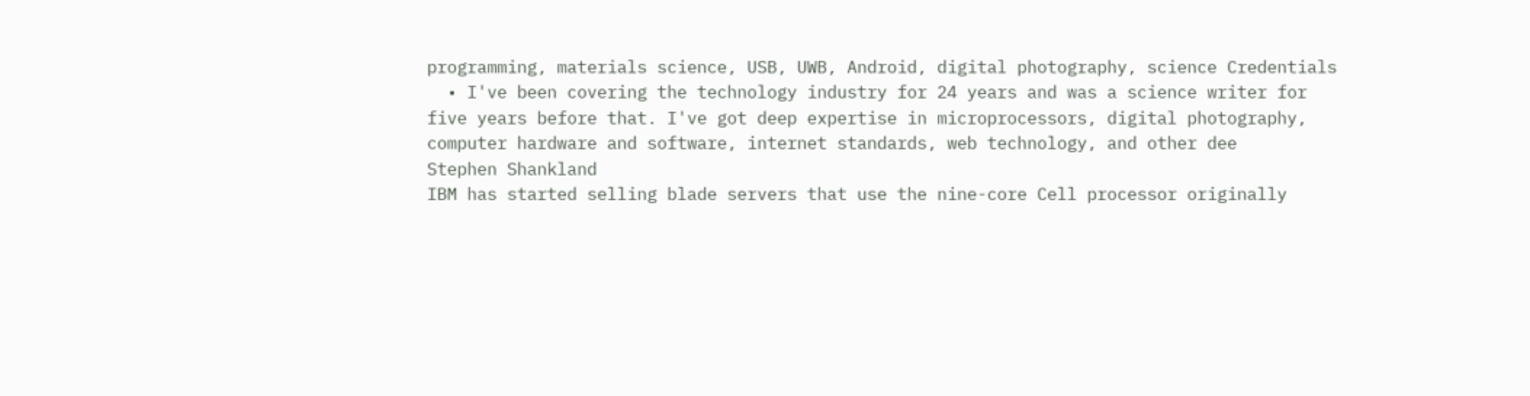programming, materials science, USB, UWB, Android, digital photography, science Credentials
  • I've been covering the technology industry for 24 years and was a science writer for five years before that. I've got deep expertise in microprocessors, digital photography, computer hardware and software, internet standards, web technology, and other dee
Stephen Shankland
IBM has started selling blade servers that use the nine-core Cell processor originally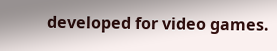developed for video games.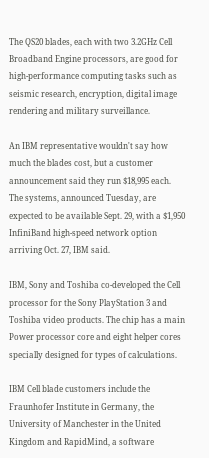The QS20 blades, each with two 3.2GHz Cell Broadband Engine processors, are good for high-performance computing tasks such as seismic research, encryption, digital image rendering and military surveillance.

An IBM representative wouldn't say how much the blades cost, but a customer announcement said they run $18,995 each. The systems, announced Tuesday, are expected to be available Sept. 29, with a $1,950 InfiniBand high-speed network option arriving Oct. 27, IBM said.

IBM, Sony and Toshiba co-developed the Cell processor for the Sony PlayStation 3 and Toshiba video products. The chip has a main Power processor core and eight helper cores specially designed for types of calculations.

IBM Cell blade customers include the Fraunhofer Institute in Germany, the University of Manchester in the United Kingdom and RapidMind, a software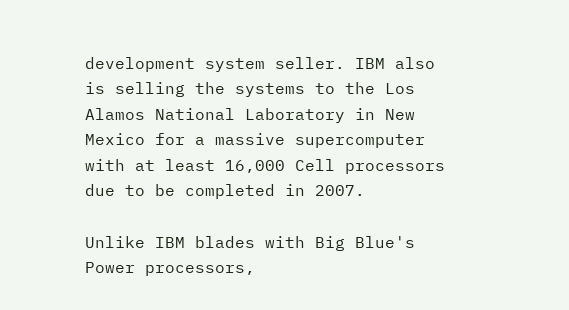development system seller. IBM also is selling the systems to the Los Alamos National Laboratory in New Mexico for a massive supercomputer with at least 16,000 Cell processors due to be completed in 2007.

Unlike IBM blades with Big Blue's Power processors,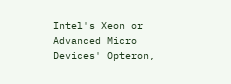Intel's Xeon or Advanced Micro Devices' Opteron,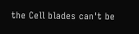the Cell blades can't be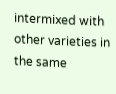intermixed with other varieties in the same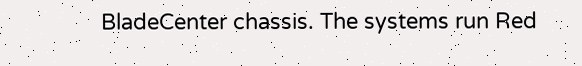BladeCenter chassis. The systems run Red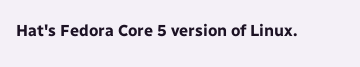Hat's Fedora Core 5 version of Linux.